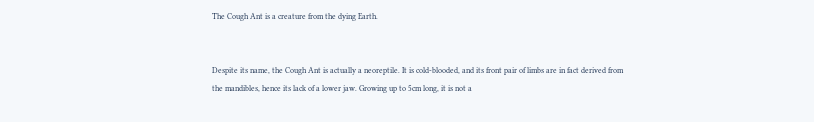The Cough Ant is a creature from the dying Earth.


Despite its name, the Cough Ant is actually a neoreptile. It is cold-blooded, and its front pair of limbs are in fact derived from the mandibles, hence its lack of a lower jaw. Growing up to 5cm long, it is not a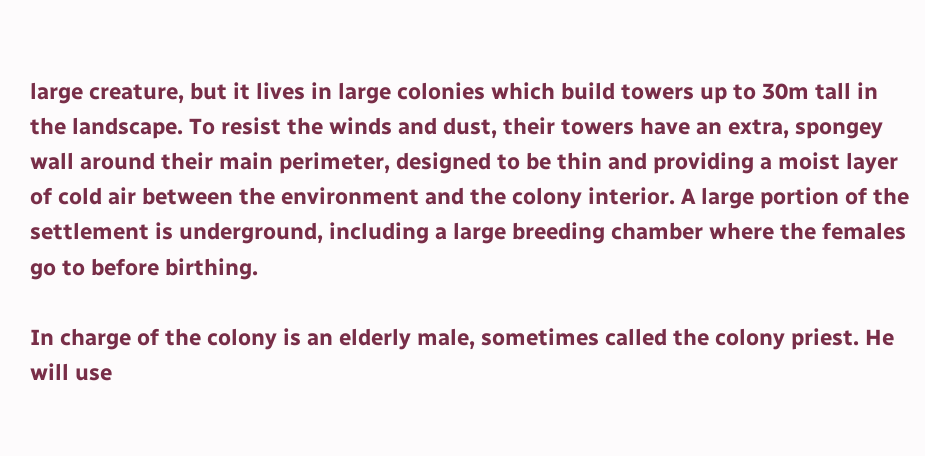large creature, but it lives in large colonies which build towers up to 30m tall in the landscape. To resist the winds and dust, their towers have an extra, spongey wall around their main perimeter, designed to be thin and providing a moist layer of cold air between the environment and the colony interior. A large portion of the settlement is underground, including a large breeding chamber where the females go to before birthing.

In charge of the colony is an elderly male, sometimes called the colony priest. He will use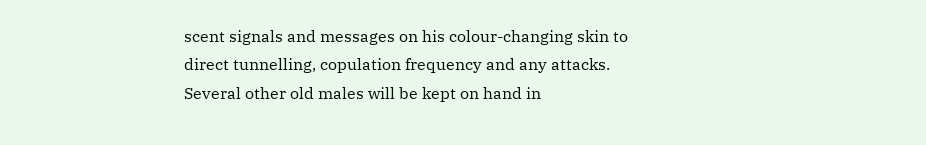scent signals and messages on his colour-changing skin to direct tunnelling, copulation frequency and any attacks. Several other old males will be kept on hand in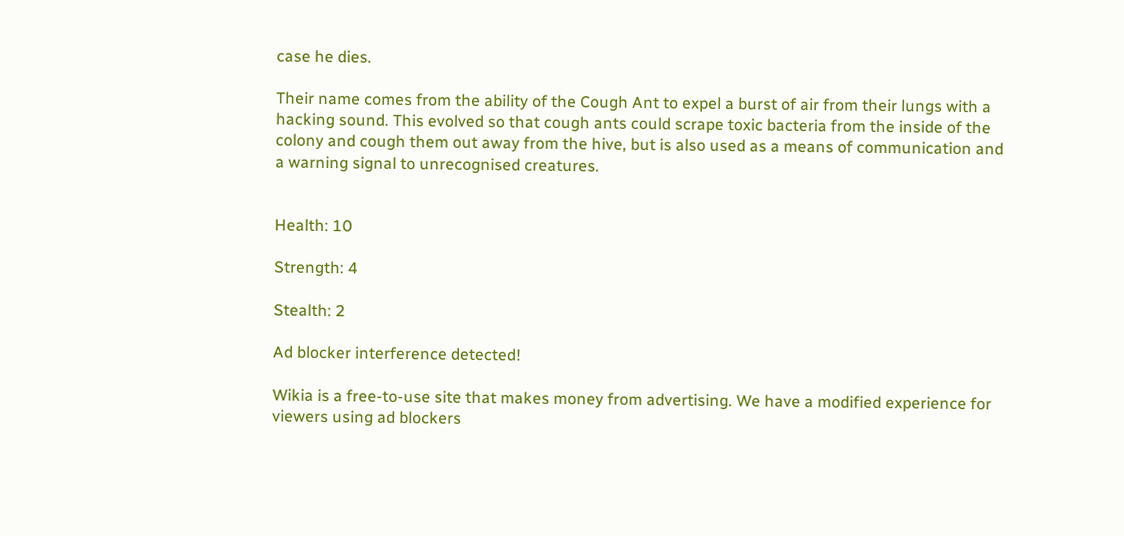case he dies.

Their name comes from the ability of the Cough Ant to expel a burst of air from their lungs with a hacking sound. This evolved so that cough ants could scrape toxic bacteria from the inside of the colony and cough them out away from the hive, but is also used as a means of communication and a warning signal to unrecognised creatures.


Health: 10

Strength: 4

Stealth: 2

Ad blocker interference detected!

Wikia is a free-to-use site that makes money from advertising. We have a modified experience for viewers using ad blockers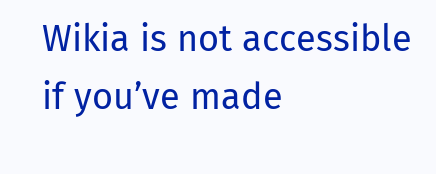Wikia is not accessible if you’ve made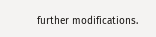further modifications.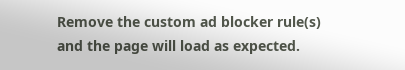Remove the custom ad blocker rule(s) and the page will load as expected.